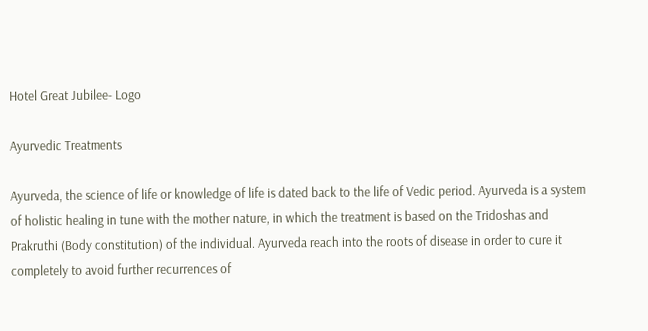Hotel Great Jubilee- Logo

Ayurvedic Treatments

Ayurveda, the science of life or knowledge of life is dated back to the life of Vedic period. Ayurveda is a system of holistic healing in tune with the mother nature, in which the treatment is based on the Tridoshas and Prakruthi (Body constitution) of the individual. Ayurveda reach into the roots of disease in order to cure it completely to avoid further recurrences of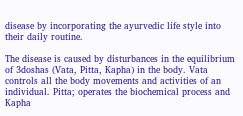disease by incorporating the ayurvedic life style into their daily routine.

The disease is caused by disturbances in the equilibrium of 3doshas (Vata, Pitta, Kapha) in the body. Vata controls all the body movements and activities of an individual. Pitta; operates the biochemical process and Kapha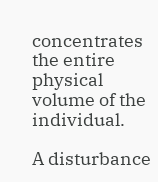concentrates the entire physical volume of the individual.

A disturbance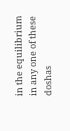in the equilibrium in any one of these doshas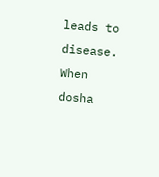leads to disease. When dosha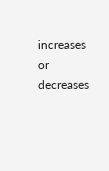increases or decreases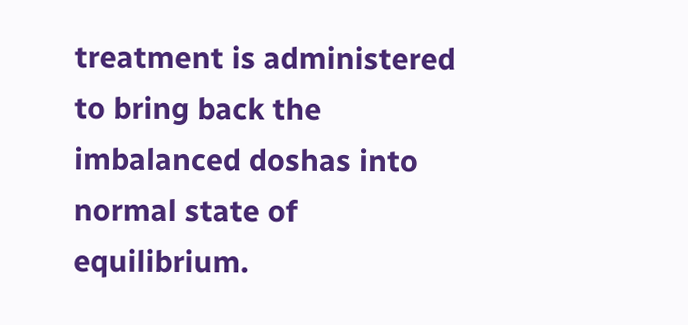treatment is administered to bring back the imbalanced doshas into normal state of equilibrium.